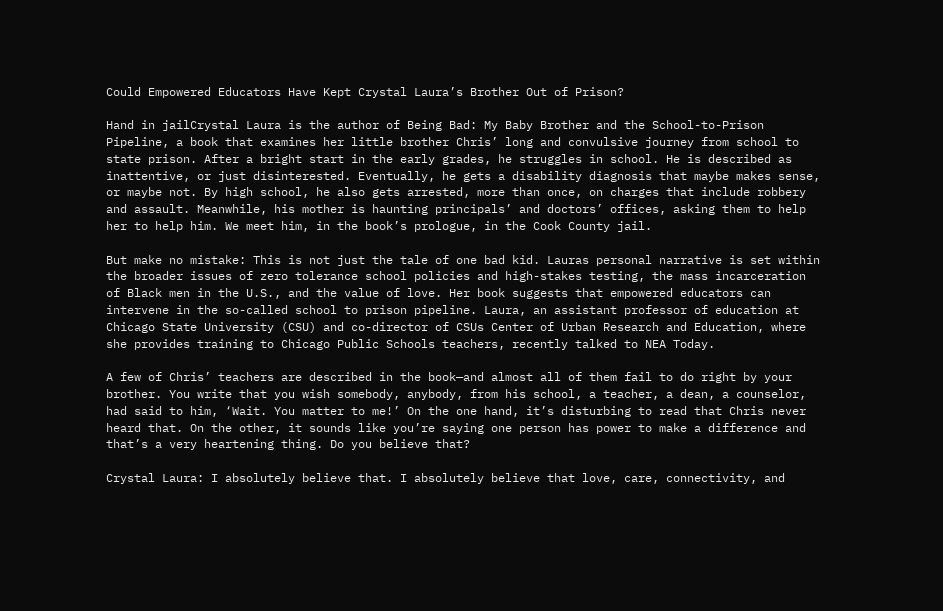Could Empowered Educators Have Kept Crystal Laura’s Brother Out of Prison?

Hand in jailCrystal Laura is the author of Being Bad: My Baby Brother and the School-to-Prison Pipeline, a book that examines her little brother Chris’ long and convulsive journey from school to state prison. After a bright start in the early grades, he struggles in school. He is described as inattentive, or just disinterested. Eventually, he gets a disability diagnosis that maybe makes sense, or maybe not. By high school, he also gets arrested, more than once, on charges that include robbery and assault. Meanwhile, his mother is haunting principals’ and doctors’ offices, asking them to help her to help him. We meet him, in the book’s prologue, in the Cook County jail.

But make no mistake: This is not just the tale of one bad kid. Lauras personal narrative is set within the broader issues of zero tolerance school policies and high-stakes testing, the mass incarceration of Black men in the U.S., and the value of love. Her book suggests that empowered educators can intervene in the so-called school to prison pipeline. Laura, an assistant professor of education at Chicago State University (CSU) and co-director of CSUs Center of Urban Research and Education, where she provides training to Chicago Public Schools teachers, recently talked to NEA Today.

A few of Chris’ teachers are described in the book—and almost all of them fail to do right by your brother. You write that you wish somebody, anybody, from his school, a teacher, a dean, a counselor, had said to him, ‘Wait. You matter to me!’ On the one hand, it’s disturbing to read that Chris never heard that. On the other, it sounds like you’re saying one person has power to make a difference and that’s a very heartening thing. Do you believe that?

Crystal Laura: I absolutely believe that. I absolutely believe that love, care, connectivity, and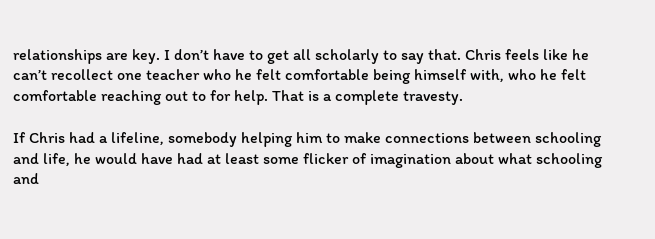relationships are key. I don’t have to get all scholarly to say that. Chris feels like he can’t recollect one teacher who he felt comfortable being himself with, who he felt comfortable reaching out to for help. That is a complete travesty.

If Chris had a lifeline, somebody helping him to make connections between schooling and life, he would have had at least some flicker of imagination about what schooling and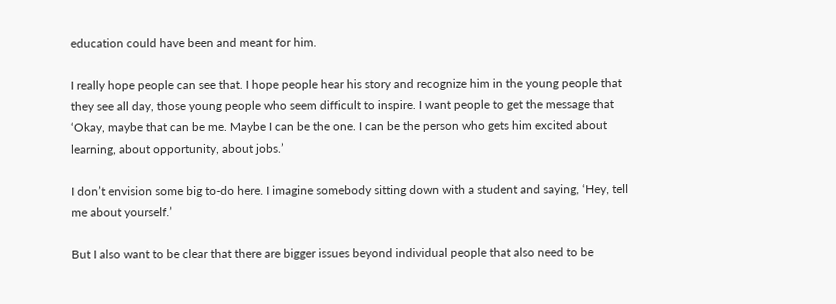education could have been and meant for him.

I really hope people can see that. I hope people hear his story and recognize him in the young people that they see all day, those young people who seem difficult to inspire. I want people to get the message that ‘Okay, maybe that can be me. Maybe I can be the one. I can be the person who gets him excited about learning, about opportunity, about jobs.’

I don’t envision some big to-do here. I imagine somebody sitting down with a student and saying, ‘Hey, tell me about yourself.’

But I also want to be clear that there are bigger issues beyond individual people that also need to be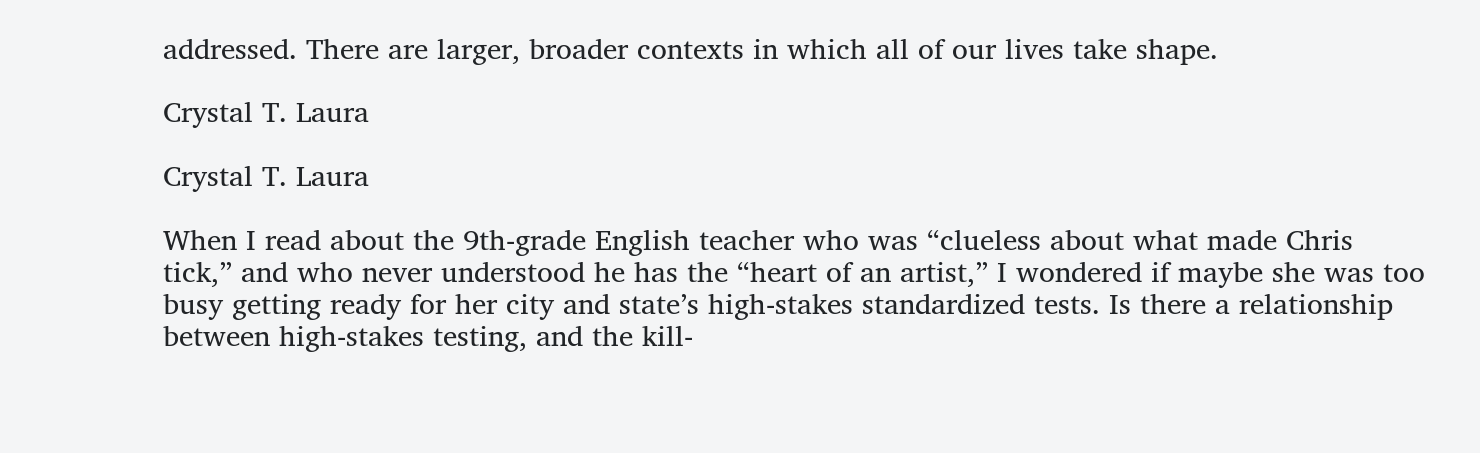addressed. There are larger, broader contexts in which all of our lives take shape.

Crystal T. Laura

Crystal T. Laura

When I read about the 9th-grade English teacher who was “clueless about what made Chris tick,” and who never understood he has the “heart of an artist,” I wondered if maybe she was too busy getting ready for her city and state’s high-stakes standardized tests. Is there a relationship between high-stakes testing, and the kill-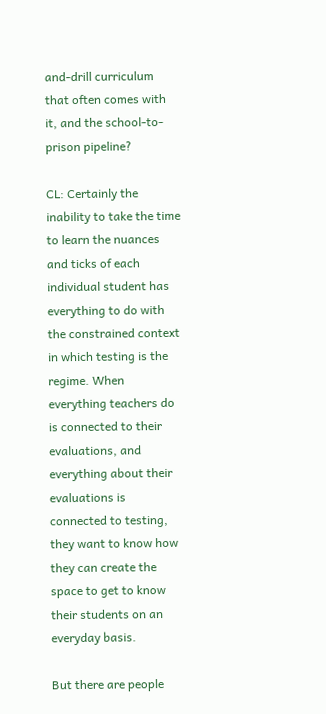and-drill curriculum that often comes with it, and the school-to-prison pipeline?

CL: Certainly the inability to take the time to learn the nuances and ticks of each individual student has everything to do with the constrained context in which testing is the regime. When everything teachers do is connected to their evaluations, and everything about their evaluations is connected to testing, they want to know how they can create the space to get to know their students on an everyday basis.

But there are people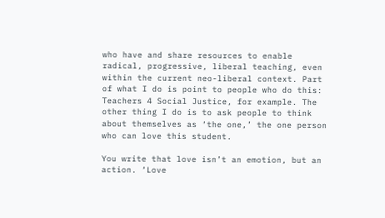who have and share resources to enable radical, progressive, liberal teaching, even within the current neo-liberal context. Part of what I do is point to people who do this: Teachers 4 Social Justice, for example. The other thing I do is to ask people to think about themselves as ‘the one,’ the one person who can love this student.

You write that love isn’t an emotion, but an action. ‘Love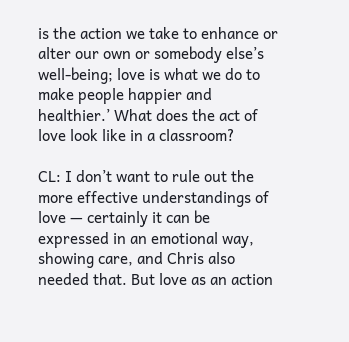is the action we take to enhance or alter our own or somebody else’s well-being; love is what we do to make people happier and healthier.’ What does the act of love look like in a classroom?

CL: I don’t want to rule out the more effective understandings of love — certainly it can be expressed in an emotional way, showing care, and Chris also needed that. But love as an action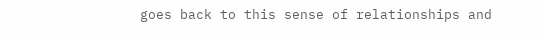goes back to this sense of relationships and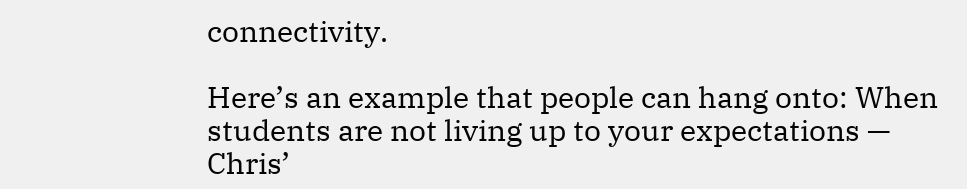connectivity.

Here’s an example that people can hang onto: When students are not living up to your expectations — Chris’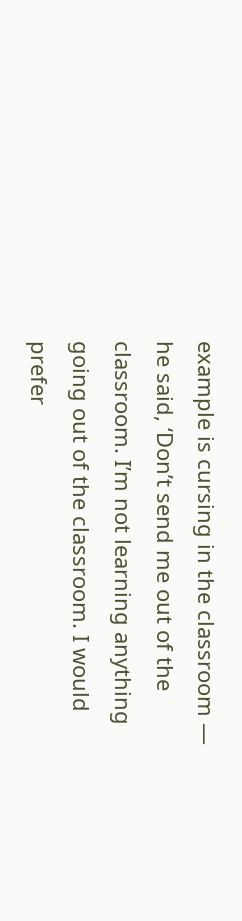example is cursing in the classroom — he said, ‘Don’t send me out of the classroom. I’m not learning anything going out of the classroom. I would prefer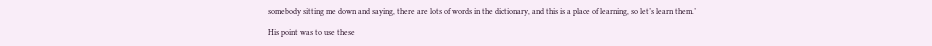somebody sitting me down and saying, there are lots of words in the dictionary, and this is a place of learning, so let’s learn them.’

His point was to use these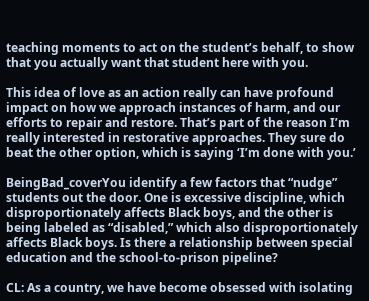teaching moments to act on the student’s behalf, to show that you actually want that student here with you.

This idea of love as an action really can have profound impact on how we approach instances of harm, and our efforts to repair and restore. That’s part of the reason I’m really interested in restorative approaches. They sure do beat the other option, which is saying ‘I’m done with you.’

BeingBad_coverYou identify a few factors that “nudge” students out the door. One is excessive discipline, which disproportionately affects Black boys, and the other is being labeled as “disabled,” which also disproportionately affects Black boys. Is there a relationship between special education and the school-to-prison pipeline?

CL: As a country, we have become obsessed with isolating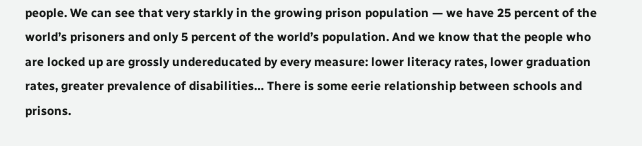people. We can see that very starkly in the growing prison population — we have 25 percent of the world’s prisoners and only 5 percent of the world’s population. And we know that the people who are locked up are grossly undereducated by every measure: lower literacy rates, lower graduation rates, greater prevalence of disabilities… There is some eerie relationship between schools and prisons.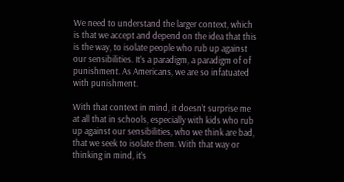We need to understand the larger context, which is that we accept and depend on the idea that this is the way, to isolate people who rub up against our sensibilities. It’s a paradigm, a paradigm of of punishment. As Americans, we are so infatuated with punishment.

With that context in mind, it doesn’t surprise me at all that in schools, especially with kids who rub up against our sensibilities, who we think are bad, that we seek to isolate them. With that way or thinking in mind, it’s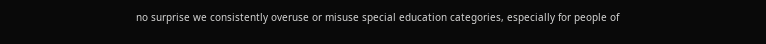no surprise we consistently overuse or misuse special education categories, especially for people of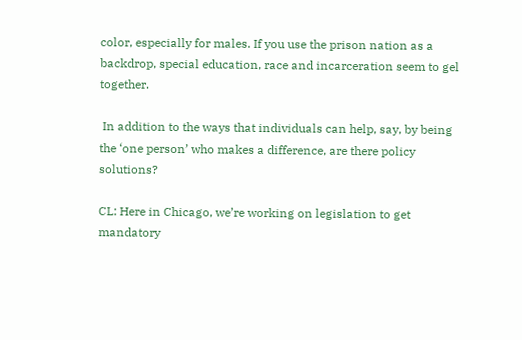color, especially for males. If you use the prison nation as a backdrop, special education, race and incarceration seem to gel together.

 In addition to the ways that individuals can help, say, by being the ‘one person’ who makes a difference, are there policy solutions?

CL: Here in Chicago, we’re working on legislation to get mandatory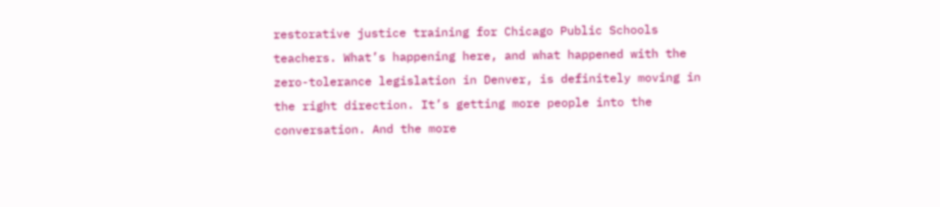restorative justice training for Chicago Public Schools teachers. What’s happening here, and what happened with the zero-tolerance legislation in Denver, is definitely moving in the right direction. It’s getting more people into the conversation. And the more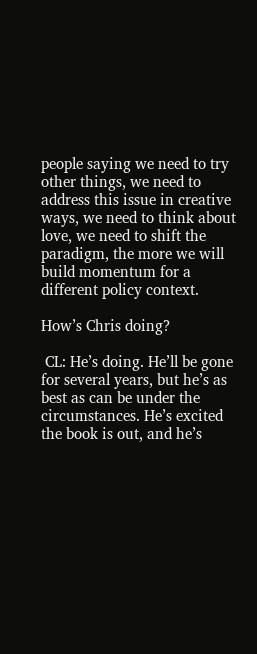people saying we need to try other things, we need to address this issue in creative ways, we need to think about love, we need to shift the paradigm, the more we will build momentum for a different policy context.

How’s Chris doing?

 CL: He’s doing. He’ll be gone for several years, but he’s as best as can be under the circumstances. He’s excited the book is out, and he’s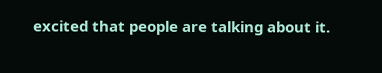excited that people are talking about it.